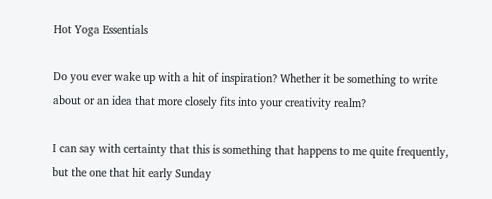Hot Yoga Essentials

Do you ever wake up with a hit of inspiration? Whether it be something to write about or an idea that more closely fits into your creativity realm?

I can say with certainty that this is something that happens to me quite frequently, but the one that hit early Sunday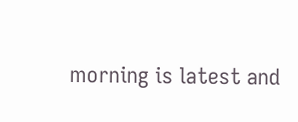morning is latest and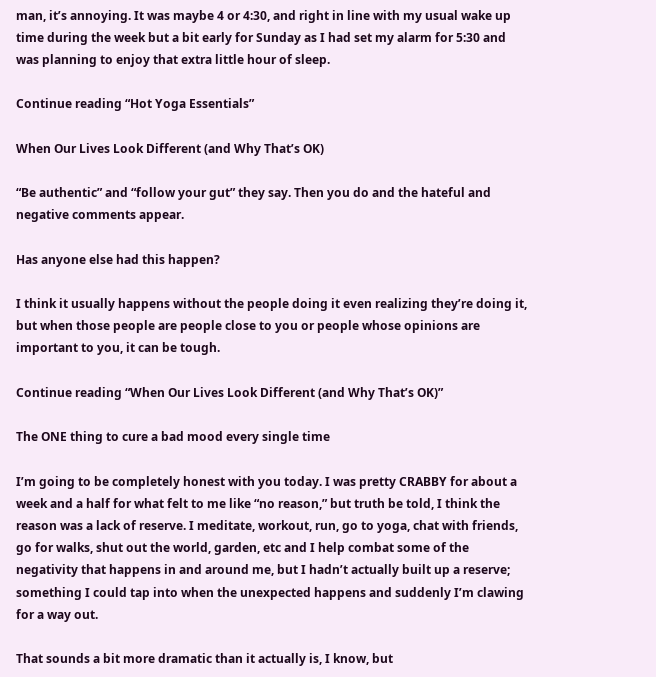man, it’s annoying. It was maybe 4 or 4:30, and right in line with my usual wake up time during the week but a bit early for Sunday as I had set my alarm for 5:30 and was planning to enjoy that extra little hour of sleep.

Continue reading “Hot Yoga Essentials”

When Our Lives Look Different (and Why That’s OK)

“Be authentic” and “follow your gut” they say. Then you do and the hateful and negative comments appear.

Has anyone else had this happen?

I think it usually happens without the people doing it even realizing they’re doing it, but when those people are people close to you or people whose opinions are important to you, it can be tough.

Continue reading “When Our Lives Look Different (and Why That’s OK)”

The ONE thing to cure a bad mood every single time

I’m going to be completely honest with you today. I was pretty CRABBY for about a week and a half for what felt to me like “no reason,” but truth be told, I think the reason was a lack of reserve. I meditate, workout, run, go to yoga, chat with friends, go for walks, shut out the world, garden, etc and I help combat some of the negativity that happens in and around me, but I hadn’t actually built up a reserve; something I could tap into when the unexpected happens and suddenly I’m clawing for a way out.

That sounds a bit more dramatic than it actually is, I know, but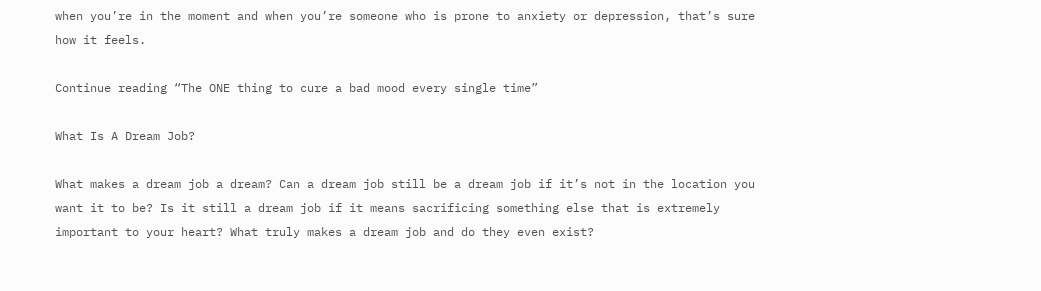when you’re in the moment and when you’re someone who is prone to anxiety or depression, that’s sure how it feels.

Continue reading “The ONE thing to cure a bad mood every single time”

What Is A Dream Job?

What makes a dream job a dream? Can a dream job still be a dream job if it’s not in the location you want it to be? Is it still a dream job if it means sacrificing something else that is extremely important to your heart? What truly makes a dream job and do they even exist?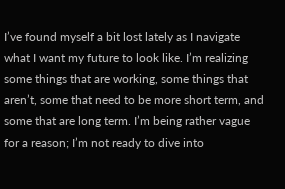I’ve found myself a bit lost lately as I navigate what I want my future to look like. I’m realizing some things that are working, some things that aren’t, some that need to be more short term, and some that are long term. I’m being rather vague for a reason; I’m not ready to dive into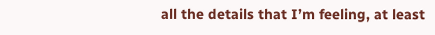all the details that I’m feeling, at least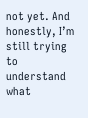not yet. And honestly, I’m still trying to understand what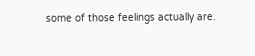some of those feelings actually are.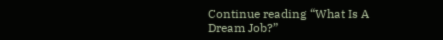Continue reading “What Is A Dream Job?”